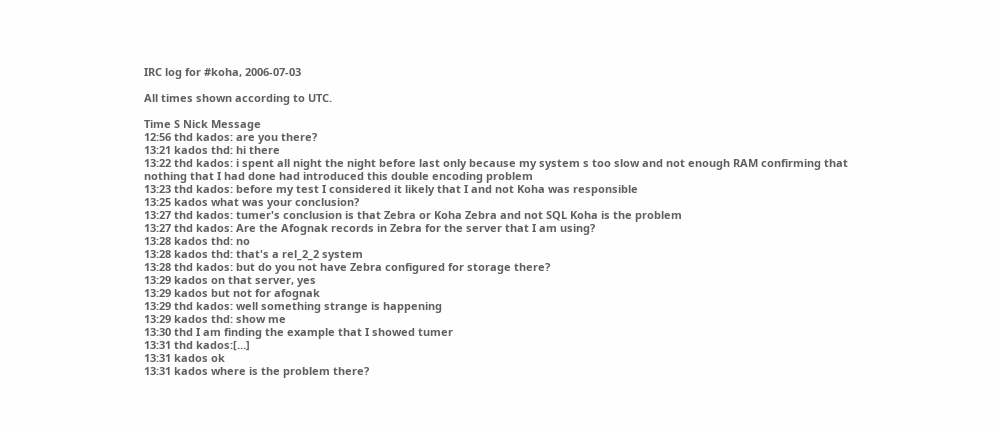IRC log for #koha, 2006-07-03

All times shown according to UTC.

Time S Nick Message
12:56 thd kados: are you there?
13:21 kados thd: hi there
13:22 thd kados: i spent all night the night before last only because my system s too slow and not enough RAM confirming that nothing that I had done had introduced this double encoding problem
13:23 thd kados: before my test I considered it likely that I and not Koha was responsible
13:25 kados what was your conclusion?
13:27 thd kados: tumer's conclusion is that Zebra or Koha Zebra and not SQL Koha is the problem
13:27 thd kados: Are the Afognak records in Zebra for the server that I am using?
13:28 kados thd: no
13:28 kados thd: that's a rel_2_2 system
13:28 thd kados: but do you not have Zebra configured for storage there?
13:29 kados on that server, yes
13:29 kados but not for afognak
13:29 thd kados: well something strange is happening
13:29 kados thd: show me
13:30 thd I am finding the example that I showed tumer
13:31 thd kados:[…]
13:31 kados ok
13:31 kados where is the problem there?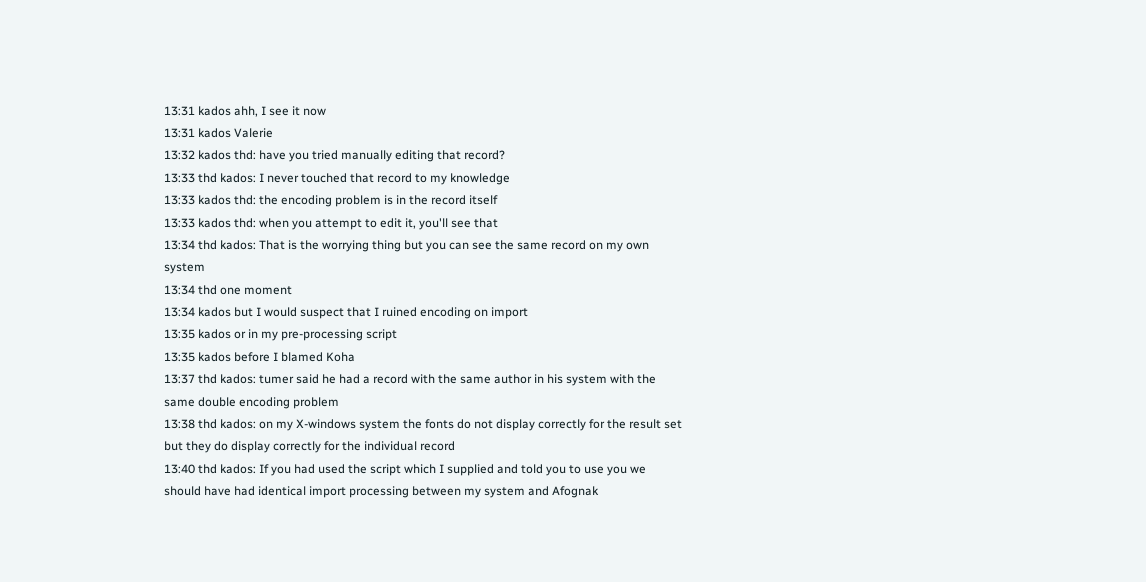13:31 kados ahh, I see it now
13:31 kados Valerie
13:32 kados thd: have you tried manually editing that record?
13:33 thd kados: I never touched that record to my knowledge
13:33 kados thd: the encoding problem is in the record itself
13:33 kados thd: when you attempt to edit it, you'll see that
13:34 thd kados: That is the worrying thing but you can see the same record on my own system
13:34 thd one moment
13:34 kados but I would suspect that I ruined encoding on import
13:35 kados or in my pre-processing script
13:35 kados before I blamed Koha
13:37 thd kados: tumer said he had a record with the same author in his system with the same double encoding problem
13:38 thd kados: on my X-windows system the fonts do not display correctly for the result set but they do display correctly for the individual record
13:40 thd kados: If you had used the script which I supplied and told you to use you we should have had identical import processing between my system and Afognak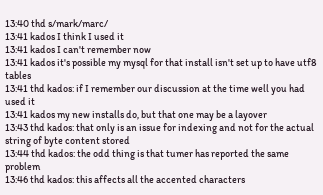13:40 thd s/mark/marc/
13:41 kados I think I used it
13:41 kados I can't remember now
13:41 kados it's possible my mysql for that install isn't set up to have utf8 tables
13:41 thd kados: if I remember our discussion at the time well you had used it
13:41 kados my new installs do, but that one may be a layover
13:43 thd kados: that only is an issue for indexing and not for the actual string of byte content stored
13:44 thd kados: the odd thing is that tumer has reported the same problem
13:46 thd kados: this affects all the accented characters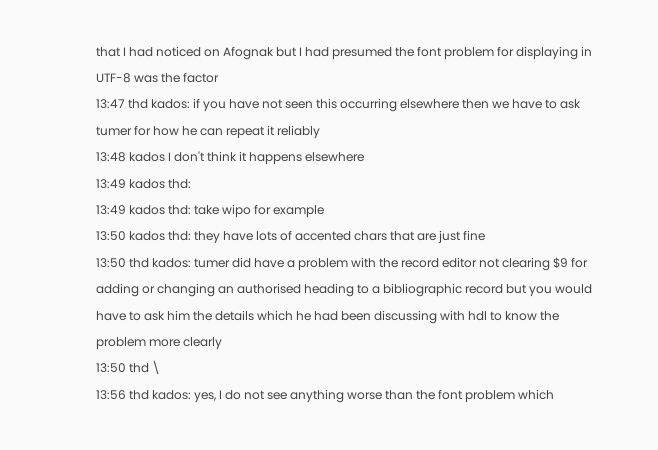that I had noticed on Afognak but I had presumed the font problem for displaying in UTF-8 was the factor
13:47 thd kados: if you have not seen this occurring elsewhere then we have to ask tumer for how he can repeat it reliably
13:48 kados I don't think it happens elsewhere
13:49 kados thd:
13:49 kados thd: take wipo for example
13:50 kados thd: they have lots of accented chars that are just fine
13:50 thd kados: tumer did have a problem with the record editor not clearing $9 for adding or changing an authorised heading to a bibliographic record but you would have to ask him the details which he had been discussing with hdl to know the problem more clearly
13:50 thd \
13:56 thd kados: yes, I do not see anything worse than the font problem which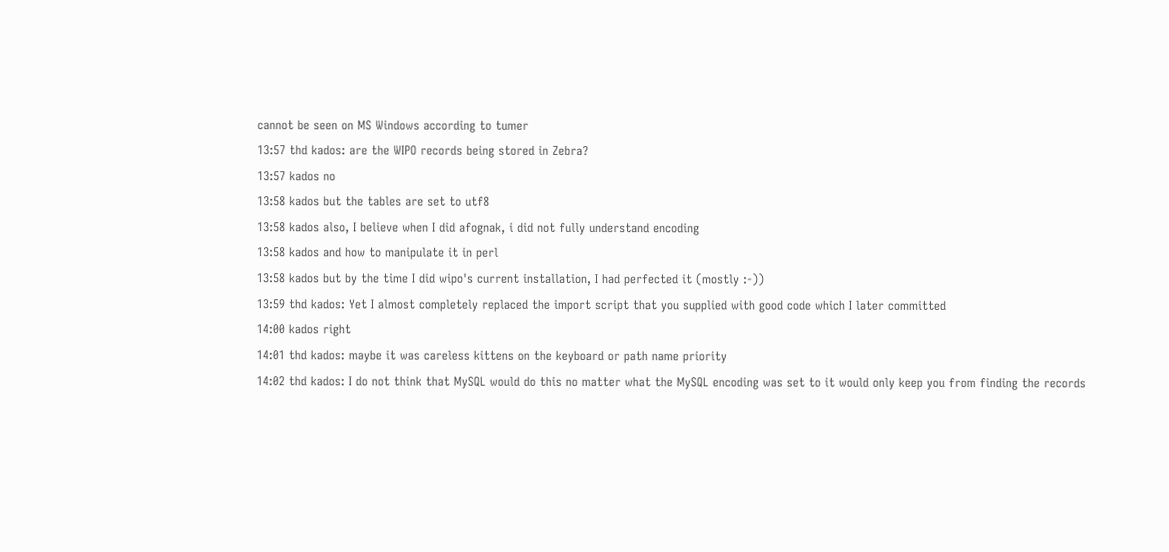cannot be seen on MS Windows according to tumer
13:57 thd kados: are the WIPO records being stored in Zebra?
13:57 kados no
13:58 kados but the tables are set to utf8
13:58 kados also, I believe when I did afognak, i did not fully understand encoding
13:58 kados and how to manipulate it in perl
13:58 kados but by the time I did wipo's current installation, I had perfected it (mostly :-))
13:59 thd kados: Yet I almost completely replaced the import script that you supplied with good code which I later committed
14:00 kados right
14:01 thd kados: maybe it was careless kittens on the keyboard or path name priority
14:02 thd kados: I do not think that MySQL would do this no matter what the MySQL encoding was set to it would only keep you from finding the records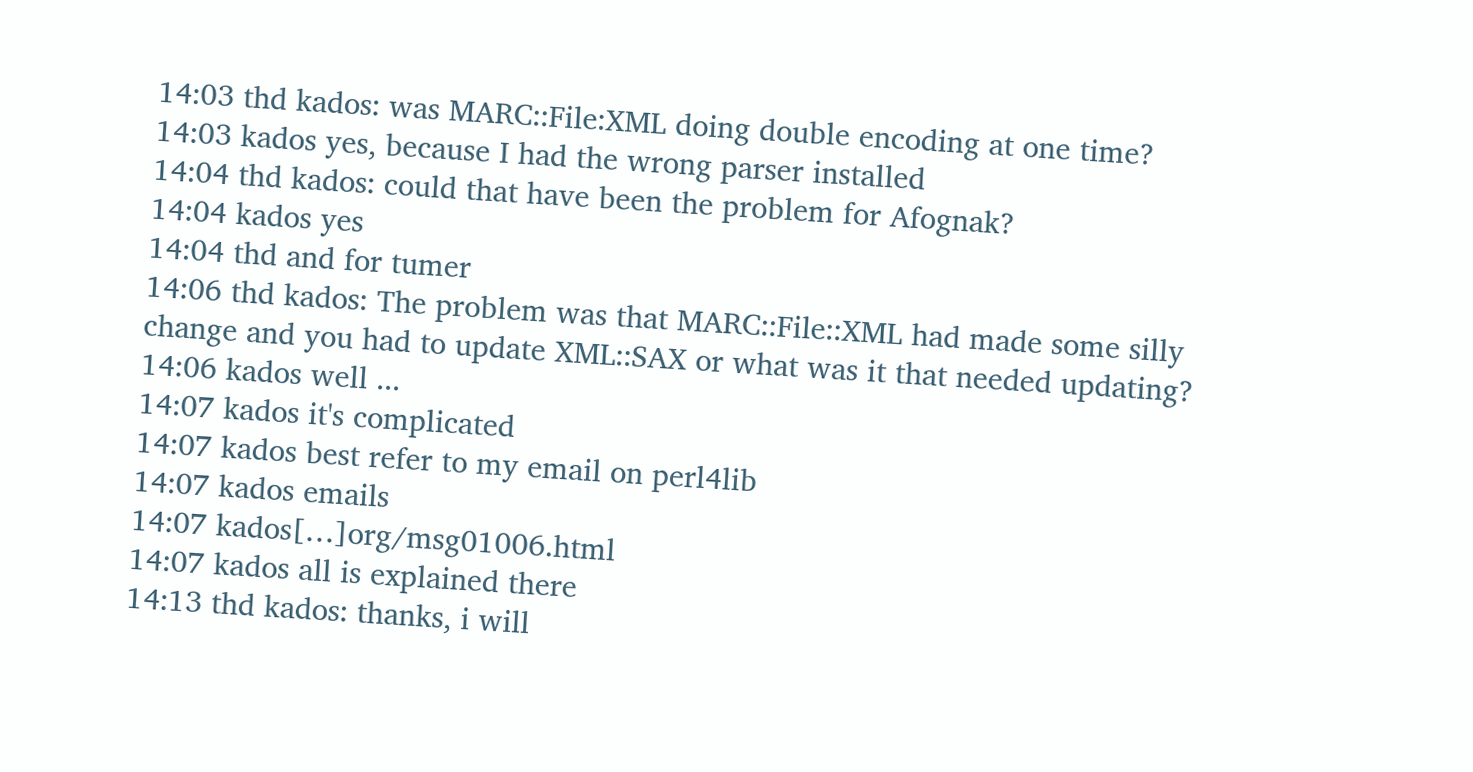14:03 thd kados: was MARC::File:XML doing double encoding at one time?
14:03 kados yes, because I had the wrong parser installed
14:04 thd kados: could that have been the problem for Afognak?
14:04 kados yes
14:04 thd and for tumer
14:06 thd kados: The problem was that MARC::File::XML had made some silly change and you had to update XML::SAX or what was it that needed updating?
14:06 kados well ...
14:07 kados it's complicated
14:07 kados best refer to my email on perl4lib
14:07 kados emails
14:07 kados[…]org/msg01006.html
14:07 kados all is explained there
14:13 thd kados: thanks, i will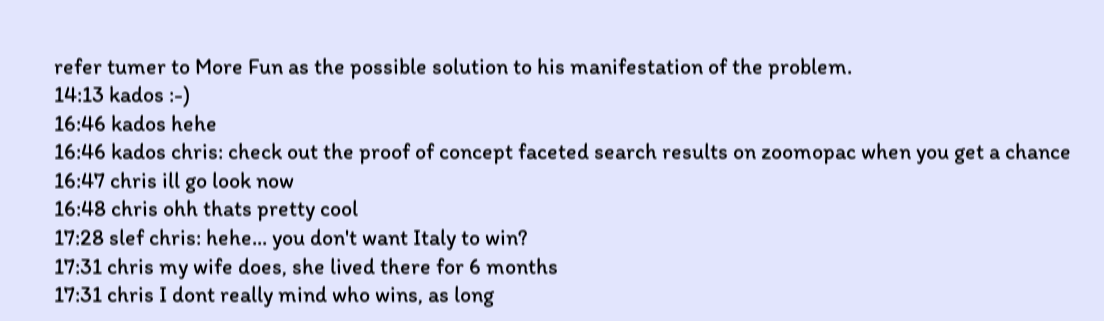refer tumer to More Fun as the possible solution to his manifestation of the problem.
14:13 kados :-)
16:46 kados hehe
16:46 kados chris: check out the proof of concept faceted search results on zoomopac when you get a chance
16:47 chris ill go look now
16:48 chris ohh thats pretty cool
17:28 slef chris: hehe... you don't want Italy to win?
17:31 chris my wife does, she lived there for 6 months
17:31 chris I dont really mind who wins, as long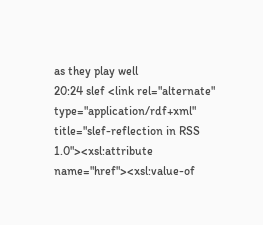as they play well
20:24 slef <link rel="alternate" type="application/rdf+xml" title="slef-reflection in RSS 1.0"><xsl:attribute name="href"><xsl:value-of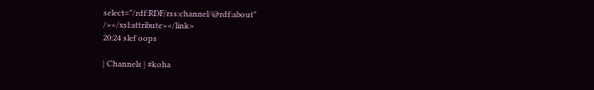select="/rdf:RDF/rss:channel/@rdf:about" /></xsl:attribute></link>
20:24 slef oops

| Channels | #koha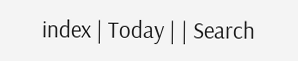index | Today | | Search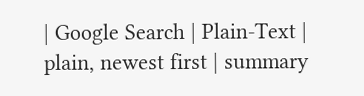| Google Search | Plain-Text | plain, newest first | summary